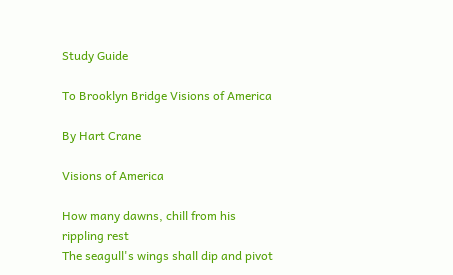Study Guide

To Brooklyn Bridge Visions of America

By Hart Crane

Visions of America

How many dawns, chill from his rippling rest
The seagull's wings shall dip and pivot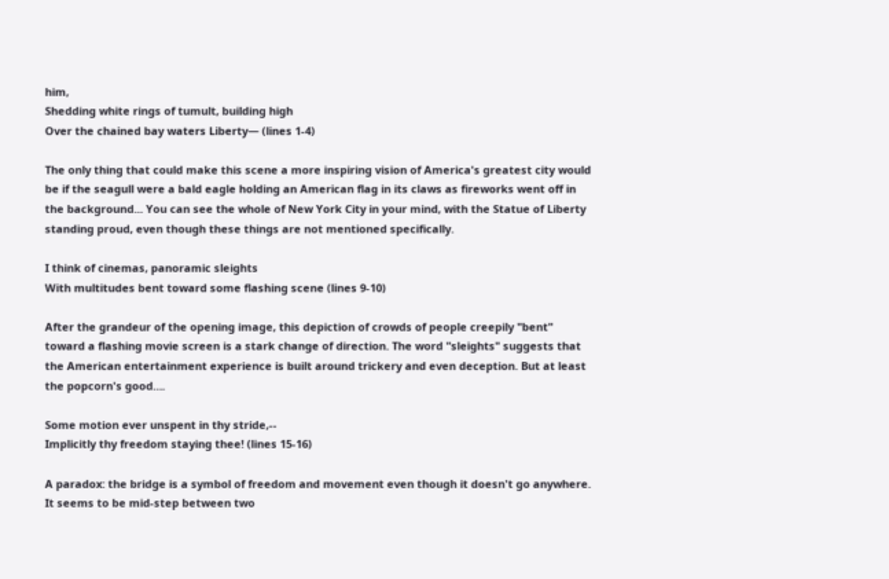him,
Shedding white rings of tumult, building high
Over the chained bay waters Liberty— (lines 1-4)

The only thing that could make this scene a more inspiring vision of America's greatest city would be if the seagull were a bald eagle holding an American flag in its claws as fireworks went off in the background... You can see the whole of New York City in your mind, with the Statue of Liberty standing proud, even though these things are not mentioned specifically.

I think of cinemas, panoramic sleights
With multitudes bent toward some flashing scene (lines 9-10)

After the grandeur of the opening image, this depiction of crowds of people creepily "bent" toward a flashing movie screen is a stark change of direction. The word "sleights" suggests that the American entertainment experience is built around trickery and even deception. But at least the popcorn's good….

Some motion ever unspent in thy stride,--
Implicitly thy freedom staying thee! (lines 15-16)

A paradox: the bridge is a symbol of freedom and movement even though it doesn't go anywhere. It seems to be mid-step between two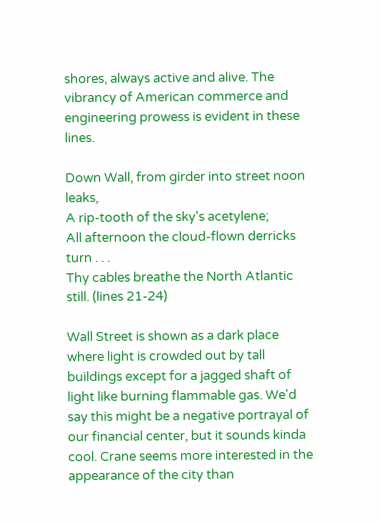shores, always active and alive. The vibrancy of American commerce and engineering prowess is evident in these lines.

Down Wall, from girder into street noon leaks,
A rip-tooth of the sky's acetylene;
All afternoon the cloud-flown derricks turn . . .
Thy cables breathe the North Atlantic still. (lines 21-24)

Wall Street is shown as a dark place where light is crowded out by tall buildings except for a jagged shaft of light like burning flammable gas. We'd say this might be a negative portrayal of our financial center, but it sounds kinda cool. Crane seems more interested in the appearance of the city than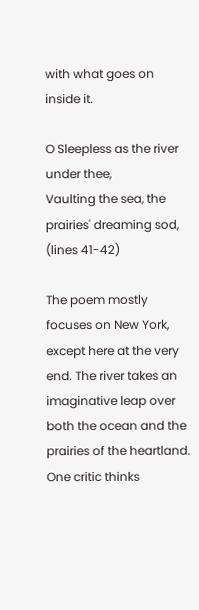with what goes on inside it.

O Sleepless as the river under thee,
Vaulting the sea, the prairies' dreaming sod, (lines 41-42)

The poem mostly focuses on New York, except here at the very end. The river takes an imaginative leap over both the ocean and the prairies of the heartland. One critic thinks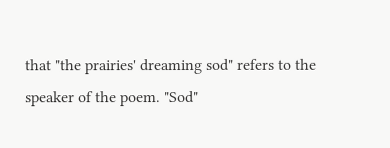that "the prairies' dreaming sod" refers to the speaker of the poem. "Sod"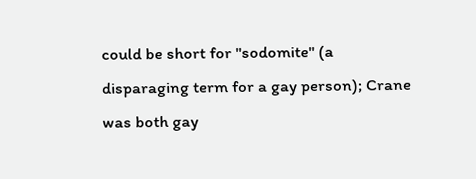could be short for "sodomite" (a disparaging term for a gay person); Crane was both gay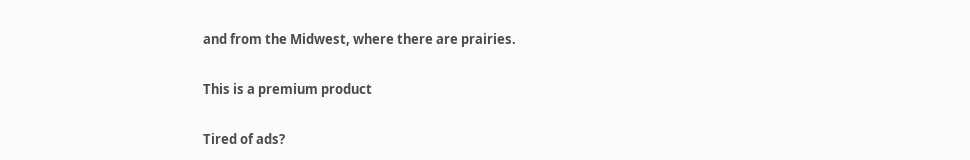and from the Midwest, where there are prairies.

This is a premium product

Tired of ads?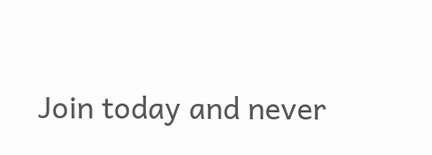Join today and never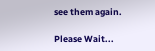see them again.

Please Wait...